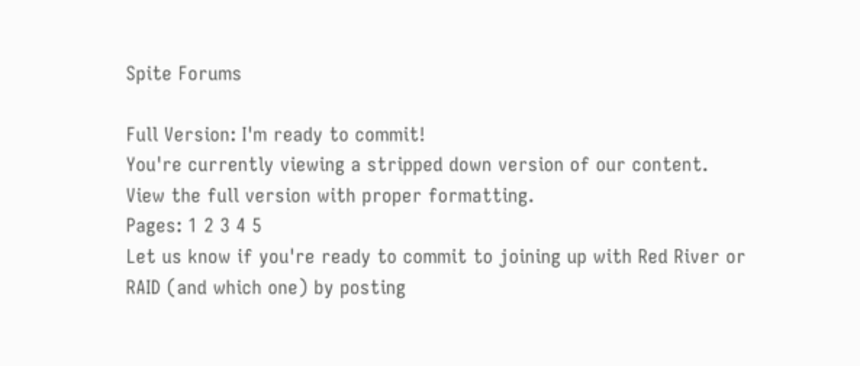Spite Forums

Full Version: I'm ready to commit!
You're currently viewing a stripped down version of our content. View the full version with proper formatting.
Pages: 1 2 3 4 5
Let us know if you're ready to commit to joining up with Red River or RAID (and which one) by posting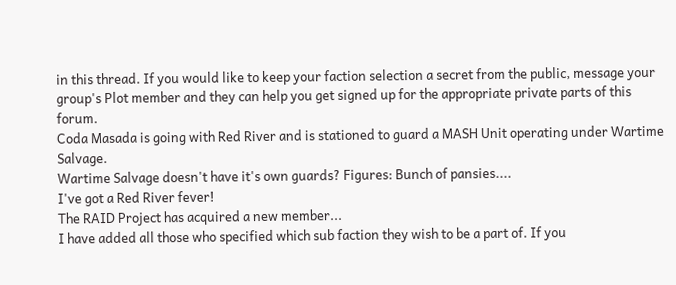in this thread. If you would like to keep your faction selection a secret from the public, message your group's Plot member and they can help you get signed up for the appropriate private parts of this forum.
Coda Masada is going with Red River and is stationed to guard a MASH Unit operating under Wartime Salvage.
Wartime Salvage doesn't have it's own guards? Figures: Bunch of pansies....
I've got a Red River fever!
The RAID Project has acquired a new member...
I have added all those who specified which sub faction they wish to be a part of. If you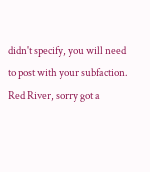didn't specify, you will need to post with your subfaction.
Red River, sorry got a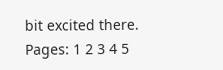bit excited there.
Pages: 1 2 3 4 5